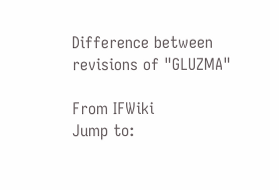Difference between revisions of "GLUZMA"

From IFWiki
Jump to: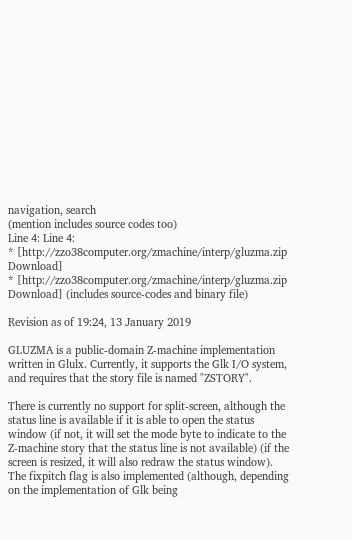navigation, search
(mention includes source codes too)
Line 4: Line 4:
* [http://zzo38computer.org/zmachine/interp/gluzma.zip Download]
* [http://zzo38computer.org/zmachine/interp/gluzma.zip Download] (includes source-codes and binary file)

Revision as of 19:24, 13 January 2019

GLUZMA is a public-domain Z-machine implementation written in Glulx. Currently, it supports the Glk I/O system, and requires that the story file is named "ZSTORY".

There is currently no support for split-screen, although the status line is available if it is able to open the status window (if not, it will set the mode byte to indicate to the Z-machine story that the status line is not available) (if the screen is resized, it will also redraw the status window). The fixpitch flag is also implemented (although, depending on the implementation of Glk being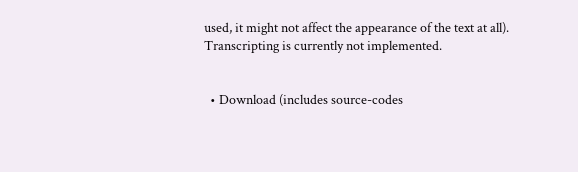used, it might not affect the appearance of the text at all). Transcripting is currently not implemented.


  • Download (includes source-codes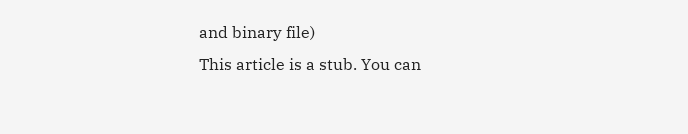and binary file)
This article is a stub. You can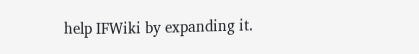help IFWiki by expanding it.